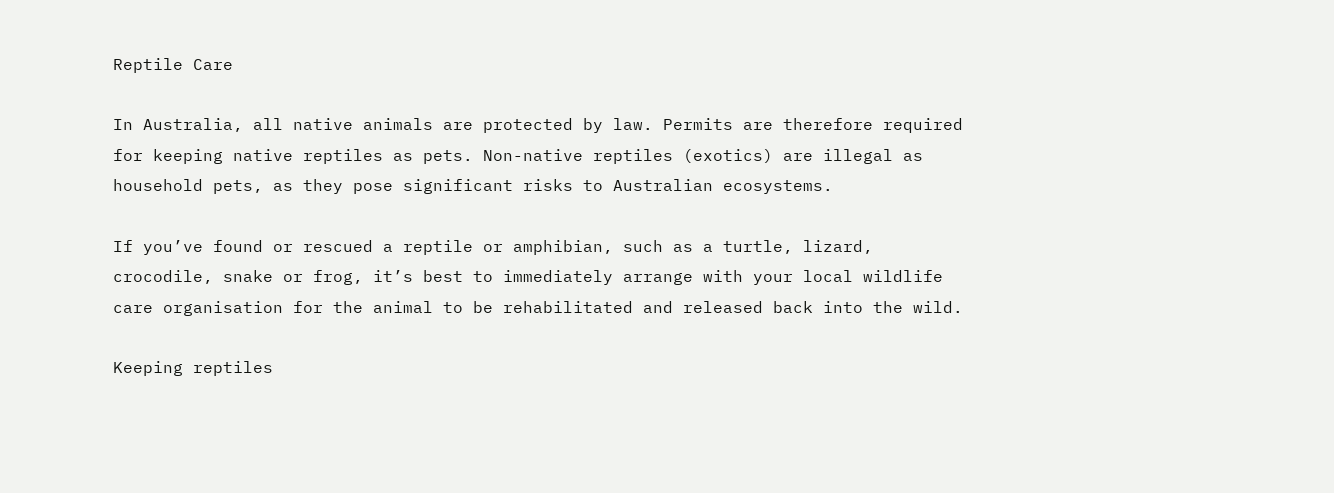Reptile Care

In Australia, all native animals are protected by law. Permits are therefore required for keeping native reptiles as pets. Non-native reptiles (exotics) are illegal as household pets, as they pose significant risks to Australian ecosystems.

If you’ve found or rescued a reptile or amphibian, such as a turtle, lizard, crocodile, snake or frog, it’s best to immediately arrange with your local wildlife care organisation for the animal to be rehabilitated and released back into the wild.

Keeping reptiles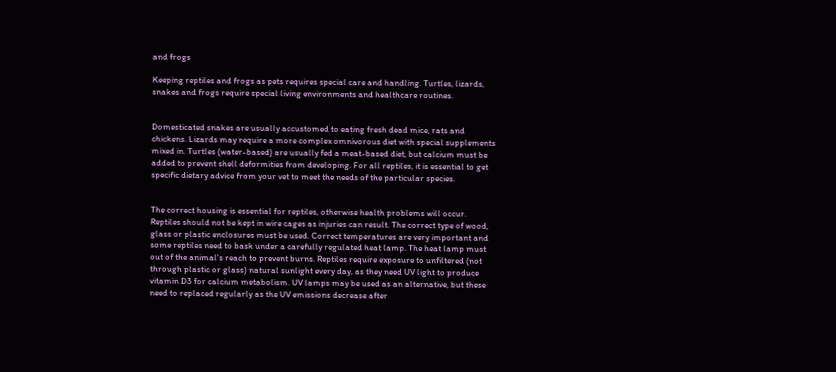and frogs

Keeping reptiles and frogs as pets requires special care and handling. Turtles, lizards, snakes and frogs require special living environments and healthcare routines.


Domesticated snakes are usually accustomed to eating fresh dead mice, rats and chickens. Lizards may require a more complex omnivorous diet with special supplements mixed in. Turtles (water-based) are usually fed a meat-based diet, but calcium must be added to prevent shell deformities from developing. For all reptiles, it is essential to get specific dietary advice from your vet to meet the needs of the particular species.


The correct housing is essential for reptiles, otherwise health problems will occur. Reptiles should not be kept in wire cages as injuries can result. The correct type of wood, glass or plastic enclosures must be used. Correct temperatures are very important and some reptiles need to bask under a carefully regulated heat lamp. The heat lamp must out of the animal's reach to prevent burns. Reptiles require exposure to unfiltered (not through plastic or glass) natural sunlight every day, as they need UV light to produce vitamin D3 for calcium metabolism. UV lamps may be used as an alternative, but these need to replaced regularly as the UV emissions decrease after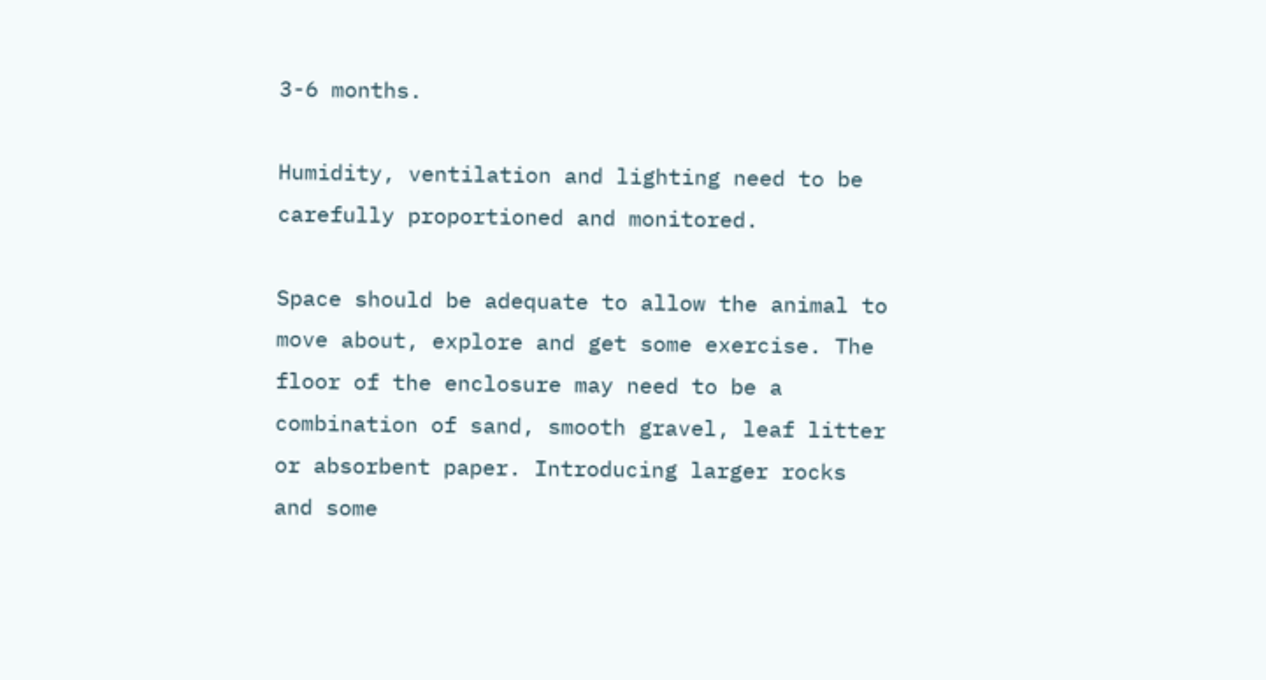3-6 months.

Humidity, ventilation and lighting need to be carefully proportioned and monitored.

Space should be adequate to allow the animal to move about, explore and get some exercise. The floor of the enclosure may need to be a combination of sand, smooth gravel, leaf litter or absorbent paper. Introducing larger rocks and some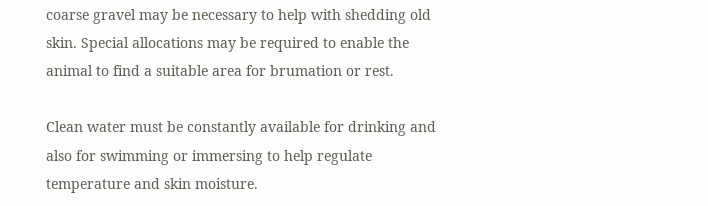coarse gravel may be necessary to help with shedding old skin. Special allocations may be required to enable the animal to find a suitable area for brumation or rest.

Clean water must be constantly available for drinking and also for swimming or immersing to help regulate temperature and skin moisture.